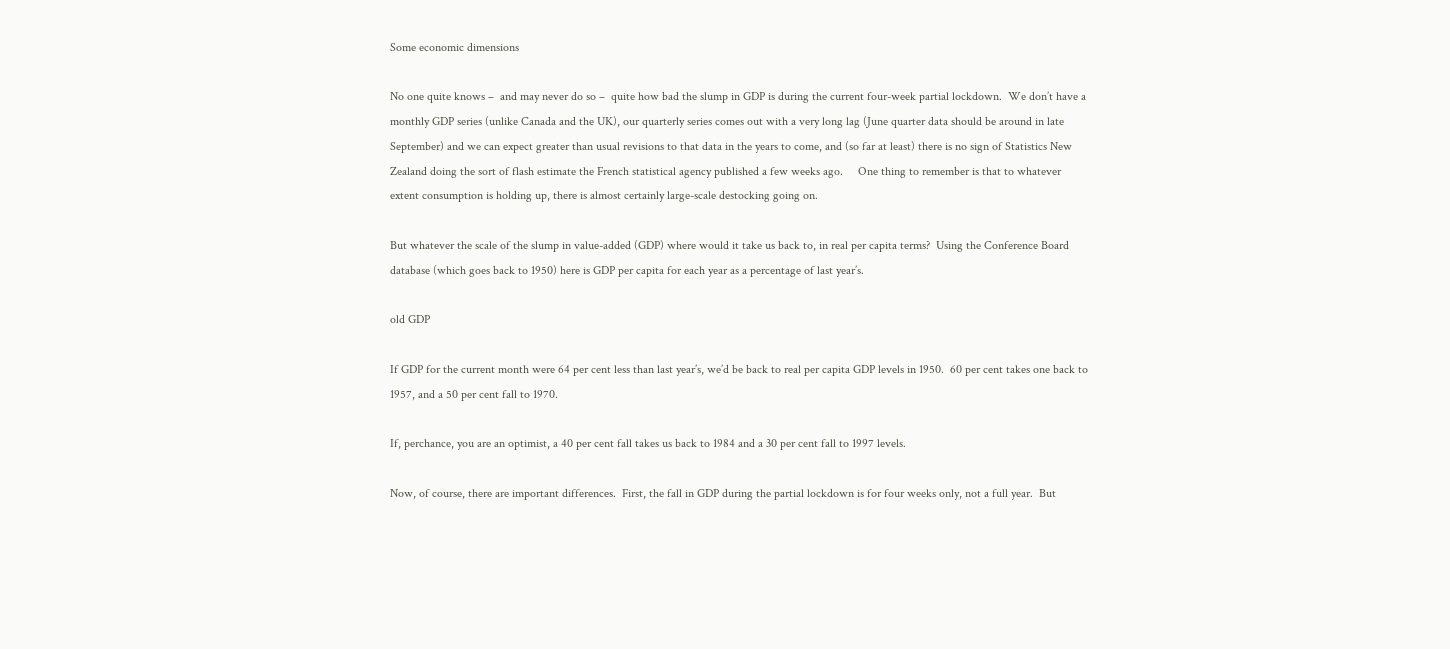Some economic dimensions

No one quite knows –  and may never do so –  quite how bad the slump in GDP is during the current four-week partial lockdown.  We don’t have a monthly GDP series (unlike Canada and the UK), our quarterly series comes out with a very long lag (June quarter data should be around in late September) and we can expect greater than usual revisions to that data in the years to come, and (so far at least) there is no sign of Statistics New Zealand doing the sort of flash estimate the French statistical agency published a few weeks ago.     One thing to remember is that to whatever extent consumption is holding up, there is almost certainly large-scale destocking going on.

But whatever the scale of the slump in value-added (GDP) where would it take us back to, in real per capita terms?  Using the Conference Board database (which goes back to 1950) here is GDP per capita for each year as a percentage of last year’s.

old GDP

If GDP for the current month were 64 per cent less than last year’s, we’d be back to real per capita GDP levels in 1950.  60 per cent takes one back to 1957, and a 50 per cent fall to 1970.

If, perchance, you are an optimist, a 40 per cent fall takes us back to 1984 and a 30 per cent fall to 1997 levels.

Now, of course, there are important differences.  First, the fall in GDP during the partial lockdown is for four weeks only, not a full year.  But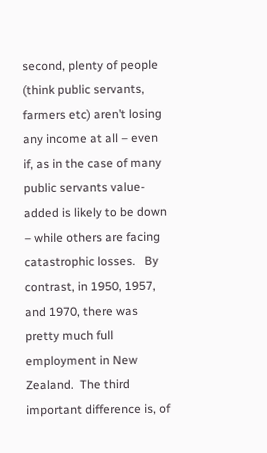second, plenty of people (think public servants, farmers etc) aren’t losing any income at all – even if, as in the case of many public servants value-added is likely to be down – while others are facing catastrophic losses.   By contrast, in 1950, 1957, and 1970, there was pretty much full employment in New Zealand.  The third important difference is, of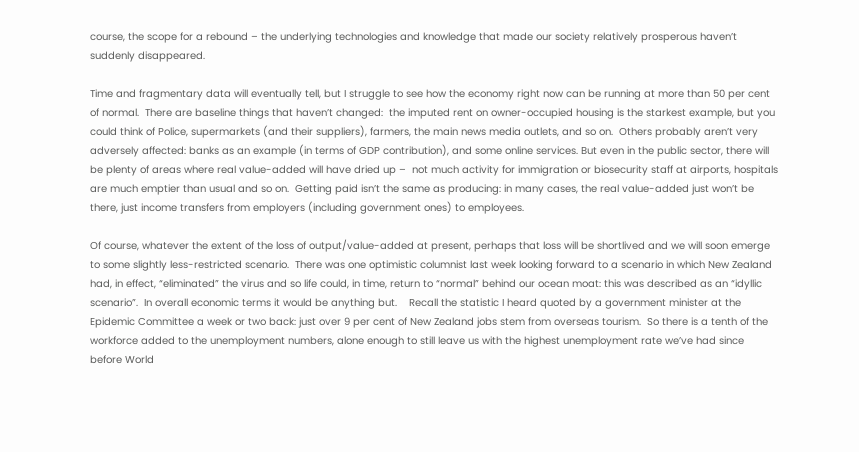course, the scope for a rebound – the underlying technologies and knowledge that made our society relatively prosperous haven’t suddenly disappeared.

Time and fragmentary data will eventually tell, but I struggle to see how the economy right now can be running at more than 50 per cent of normal.  There are baseline things that haven’t changed:  the imputed rent on owner-occupied housing is the starkest example, but you could think of Police, supermarkets (and their suppliers), farmers, the main news media outlets, and so on.  Others probably aren’t very adversely affected: banks as an example (in terms of GDP contribution), and some online services. But even in the public sector, there will be plenty of areas where real value-added will have dried up –  not much activity for immigration or biosecurity staff at airports, hospitals are much emptier than usual and so on.  Getting paid isn’t the same as producing: in many cases, the real value-added just won’t be there, just income transfers from employers (including government ones) to employees.

Of course, whatever the extent of the loss of output/value-added at present, perhaps that loss will be shortlived and we will soon emerge to some slightly less-restricted scenario.  There was one optimistic columnist last week looking forward to a scenario in which New Zealand had, in effect, “eliminated” the virus and so life could, in time, return to “normal” behind our ocean moat: this was described as an “idyllic scenario”.  In overall economic terms it would be anything but.    Recall the statistic I heard quoted by a government minister at the Epidemic Committee a week or two back: just over 9 per cent of New Zealand jobs stem from overseas tourism.  So there is a tenth of the workforce added to the unemployment numbers, alone enough to still leave us with the highest unemployment rate we’ve had since before World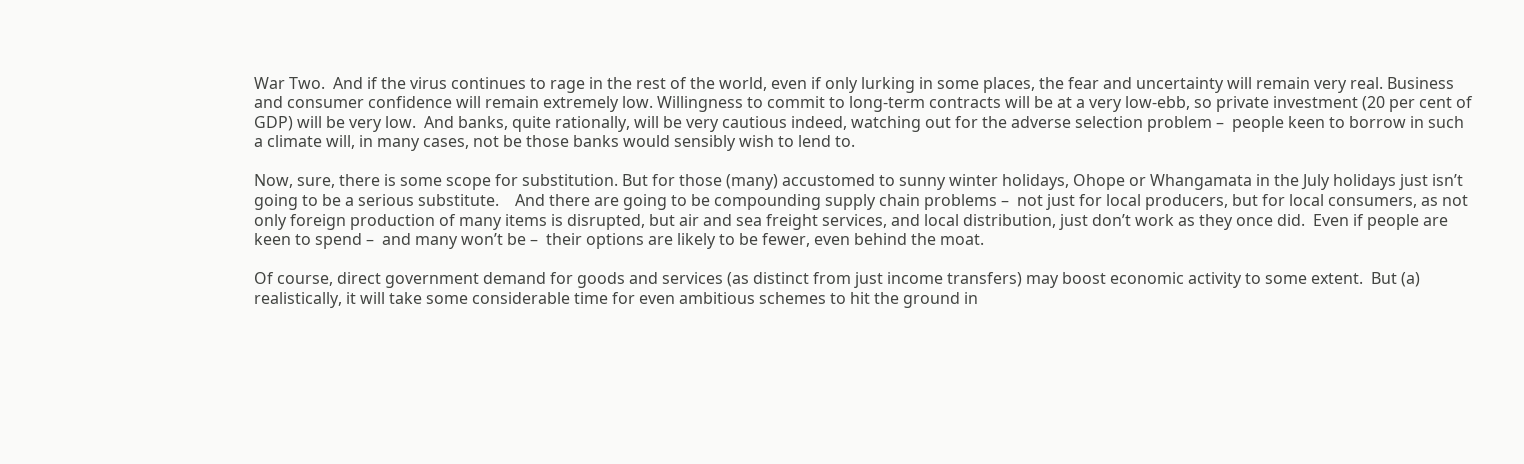War Two.  And if the virus continues to rage in the rest of the world, even if only lurking in some places, the fear and uncertainty will remain very real. Business and consumer confidence will remain extremely low. Willingness to commit to long-term contracts will be at a very low-ebb, so private investment (20 per cent of GDP) will be very low.  And banks, quite rationally, will be very cautious indeed, watching out for the adverse selection problem –  people keen to borrow in such a climate will, in many cases, not be those banks would sensibly wish to lend to.

Now, sure, there is some scope for substitution. But for those (many) accustomed to sunny winter holidays, Ohope or Whangamata in the July holidays just isn’t going to be a serious substitute.    And there are going to be compounding supply chain problems –  not just for local producers, but for local consumers, as not only foreign production of many items is disrupted, but air and sea freight services, and local distribution, just don’t work as they once did.  Even if people are keen to spend –  and many won’t be –  their options are likely to be fewer, even behind the moat.

Of course, direct government demand for goods and services (as distinct from just income transfers) may boost economic activity to some extent.  But (a) realistically, it will take some considerable time for even ambitious schemes to hit the ground in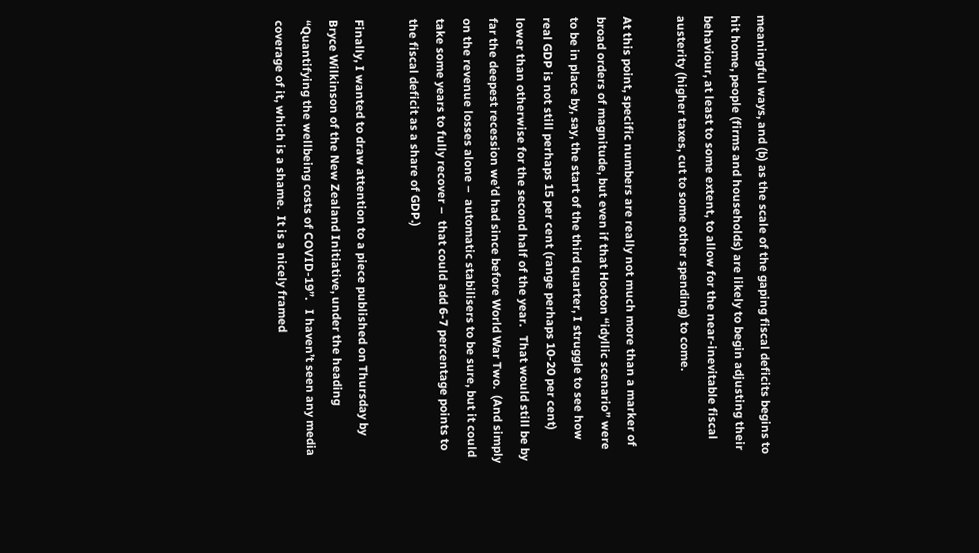meaningful ways, and (b) as the scale of the gaping fiscal deficits begins to hit home, people (firms and households) are likely to begin adjusting their behaviour, at least to some extent, to allow for the near-inevitable fiscal austerity (higher taxes, cut to some other spending) to come.

At this point, specific numbers are really not much more than a marker of broad orders of magnitude, but even if that Hooton “idyllic scenario” were to be in place by, say, the start of the third quarter, I struggle to see how real GDP is not still perhaps 15 per cent (range perhaps 10-20 per cent) lower than otherwise for the second half of the year.   That would still be by far the deepest recession we’d had since before World War Two.  (And simply on the revenue losses alone –  automatic stabilisers to be sure, but it could take some years to fully recover –  that could add 6-7 percentage points to the fiscal deficit as a share of GDP.)

Finally, I wanted to draw attention to a piece published on Thursday by Bryce Wilkinson of the New Zealand Initiative, under the heading “Quantifying the wellbeing costs of COVID-19”.   I haven’t seen any media coverage of it, which is a shame.  It is a nicely framed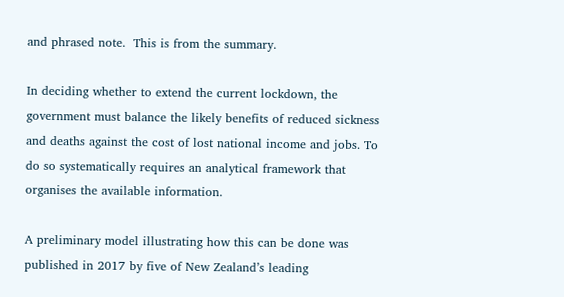and phrased note.  This is from the summary.

In deciding whether to extend the current lockdown, the government must balance the likely benefits of reduced sickness and deaths against the cost of lost national income and jobs. To do so systematically requires an analytical framework that organises the available information.

A preliminary model illustrating how this can be done was published in 2017 by five of New Zealand’s leading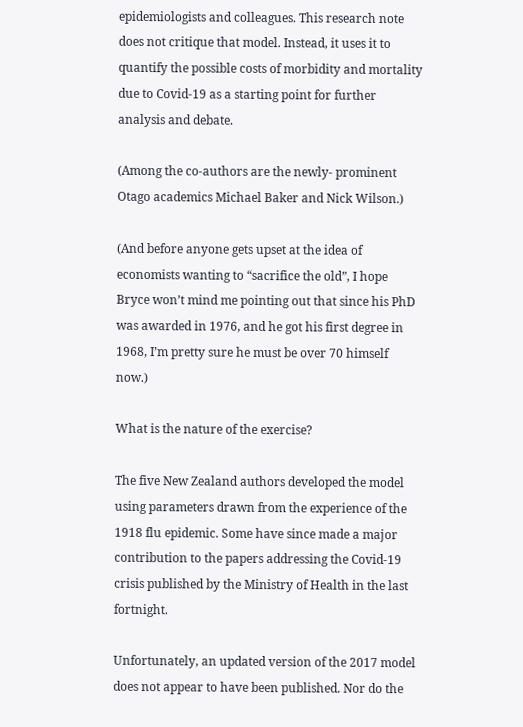epidemiologists and colleagues. This research note does not critique that model. Instead, it uses it to quantify the possible costs of morbidity and mortality due to Covid-19 as a starting point for further analysis and debate.

(Among the co-authors are the newly- prominent Otago academics Michael Baker and Nick Wilson.)

(And before anyone gets upset at the idea of economists wanting to “sacrifice the old”, I hope Bryce won’t mind me pointing out that since his PhD was awarded in 1976, and he got his first degree in 1968, I’m pretty sure he must be over 70 himself now.)

What is the nature of the exercise?

The five New Zealand authors developed the model using parameters drawn from the experience of the 1918 flu epidemic. Some have since made a major contribution to the papers addressing the Covid-19 crisis published by the Ministry of Health in the last fortnight.

Unfortunately, an updated version of the 2017 model does not appear to have been published. Nor do the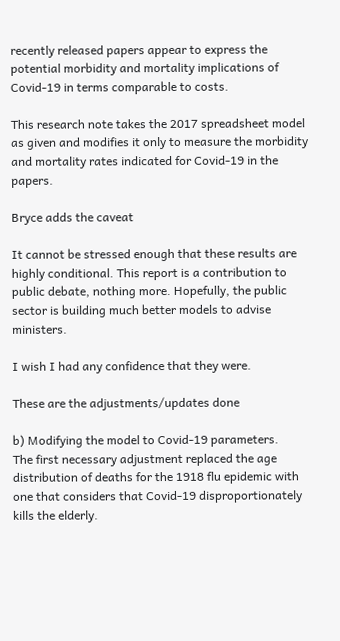recently released papers appear to express the potential morbidity and mortality implications of Covid-19 in terms comparable to costs.

This research note takes the 2017 spreadsheet model as given and modifies it only to measure the morbidity and mortality rates indicated for Covid-19 in the papers.

Bryce adds the caveat

It cannot be stressed enough that these results are highly conditional. This report is a contribution to public debate, nothing more. Hopefully, the public sector is building much better models to advise ministers.

I wish I had any confidence that they were.

These are the adjustments/updates done

b) Modifying the model to Covid-19 parameters.
The first necessary adjustment replaced the age distribution of deaths for the 1918 flu epidemic with one that considers that Covid-19 disproportionately kills the elderly.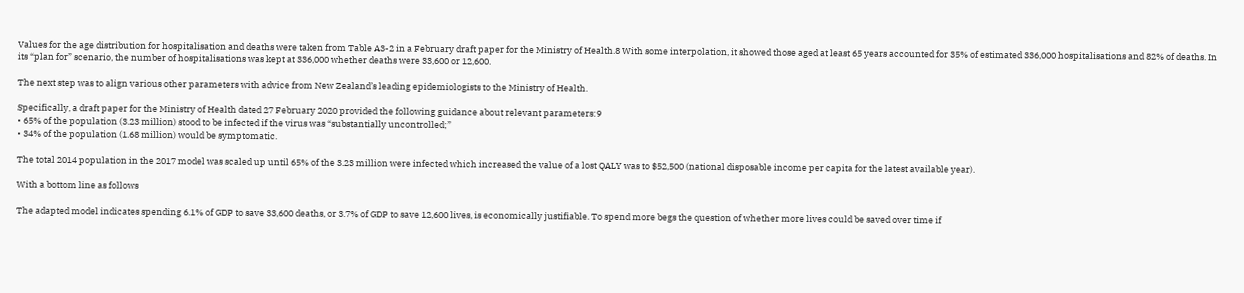Values for the age distribution for hospitalisation and deaths were taken from Table A3-2 in a February draft paper for the Ministry of Health.8 With some interpolation, it showed those aged at least 65 years accounted for 35% of estimated 336,000 hospitalisations and 82% of deaths. In its “plan for” scenario, the number of hospitalisations was kept at 336,000 whether deaths were 33,600 or 12,600.

The next step was to align various other parameters with advice from New Zealand’s leading epidemiologists to the Ministry of Health.

Specifically, a draft paper for the Ministry of Health dated 27 February 2020 provided the following guidance about relevant parameters:9
• 65% of the population (3.23 million) stood to be infected if the virus was “substantially uncontrolled;”
• 34% of the population (1.68 million) would be symptomatic.

The total 2014 population in the 2017 model was scaled up until 65% of the 3.23 million were infected which increased the value of a lost QALY was to $52,500 (national disposable income per capita for the latest available year).

With a bottom line as follows

The adapted model indicates spending 6.1% of GDP to save 33,600 deaths, or 3.7% of GDP to save 12,600 lives, is economically justifiable. To spend more begs the question of whether more lives could be saved over time if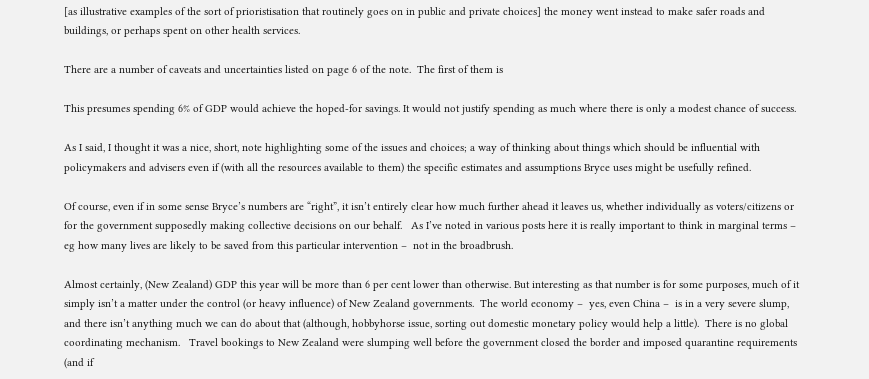[as illustrative examples of the sort of prioristisation that routinely goes on in public and private choices] the money went instead to make safer roads and buildings, or perhaps spent on other health services.

There are a number of caveats and uncertainties listed on page 6 of the note.  The first of them is

This presumes spending 6% of GDP would achieve the hoped-for savings. It would not justify spending as much where there is only a modest chance of success.

As I said, I thought it was a nice, short, note highlighting some of the issues and choices; a way of thinking about things which should be influential with policymakers and advisers even if (with all the resources available to them) the specific estimates and assumptions Bryce uses might be usefully refined.

Of course, even if in some sense Bryce’s numbers are “right”, it isn’t entirely clear how much further ahead it leaves us, whether individually as voters/citizens or for the government supposedly making collective decisions on our behalf.   As I’ve noted in various posts here it is really important to think in marginal terms –  eg how many lives are likely to be saved from this particular intervention –  not in the broadbrush.

Almost certainly, (New Zealand) GDP this year will be more than 6 per cent lower than otherwise. But interesting as that number is for some purposes, much of it simply isn’t a matter under the control (or heavy influence) of New Zealand governments.  The world economy –  yes, even China –  is in a very severe slump, and there isn’t anything much we can do about that (although, hobbyhorse issue, sorting out domestic monetary policy would help a little).  There is no global coordinating mechanism.   Travel bookings to New Zealand were slumping well before the government closed the border and imposed quarantine requirements (and if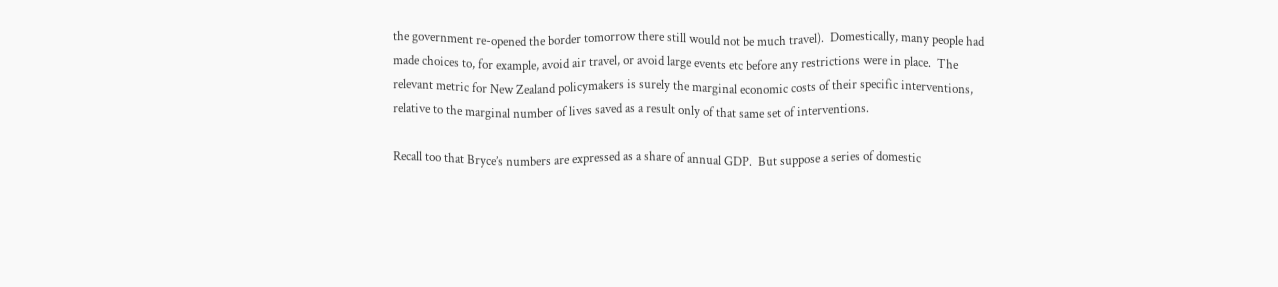the government re-opened the border tomorrow there still would not be much travel).  Domestically, many people had made choices to, for example, avoid air travel, or avoid large events etc before any restrictions were in place.  The relevant metric for New Zealand policymakers is surely the marginal economic costs of their specific interventions, relative to the marginal number of lives saved as a result only of that same set of interventions.

Recall too that Bryce’s numbers are expressed as a share of annual GDP.  But suppose a series of domestic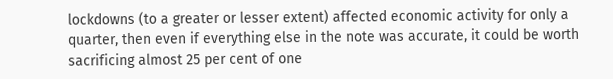lockdowns (to a greater or lesser extent) affected economic activity for only a quarter, then even if everything else in the note was accurate, it could be worth sacrificing almost 25 per cent of one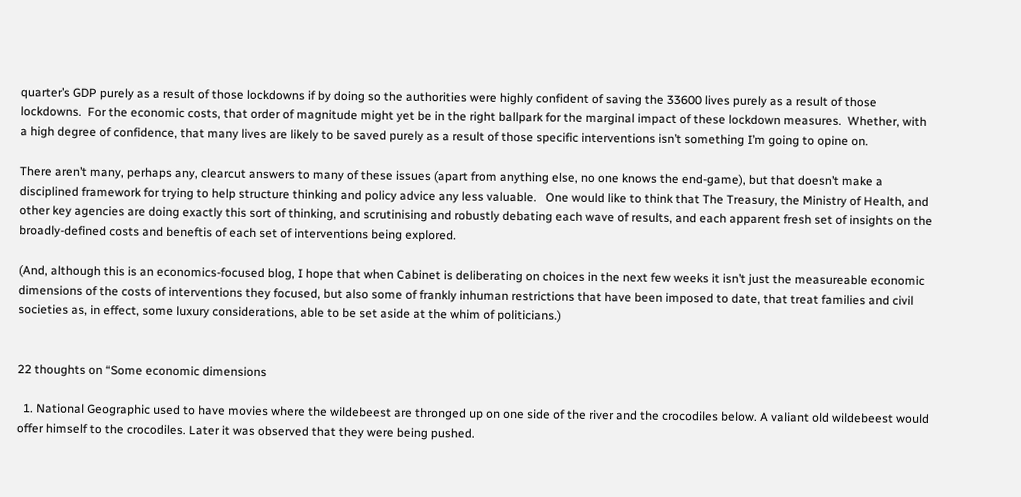quarter’s GDP purely as a result of those lockdowns if by doing so the authorities were highly confident of saving the 33600 lives purely as a result of those lockdowns.  For the economic costs, that order of magnitude might yet be in the right ballpark for the marginal impact of these lockdown measures.  Whether, with a high degree of confidence, that many lives are likely to be saved purely as a result of those specific interventions isn’t something I’m going to opine on.

There aren’t many, perhaps any, clearcut answers to many of these issues (apart from anything else, no one knows the end-game), but that doesn’t make a disciplined framework for trying to help structure thinking and policy advice any less valuable.   One would like to think that The Treasury, the Ministry of Health, and other key agencies are doing exactly this sort of thinking, and scrutinising and robustly debating each wave of results, and each apparent fresh set of insights on the broadly-defined costs and beneftis of each set of interventions being explored.

(And, although this is an economics-focused blog, I hope that when Cabinet is deliberating on choices in the next few weeks it isn’t just the measureable economic dimensions of the costs of interventions they focused, but also some of frankly inhuman restrictions that have been imposed to date, that treat families and civil societies as, in effect, some luxury considerations, able to be set aside at the whim of politicians.)


22 thoughts on “Some economic dimensions

  1. National Geographic used to have movies where the wildebeest are thronged up on one side of the river and the crocodiles below. A valiant old wildebeest would offer himself to the crocodiles. Later it was observed that they were being pushed.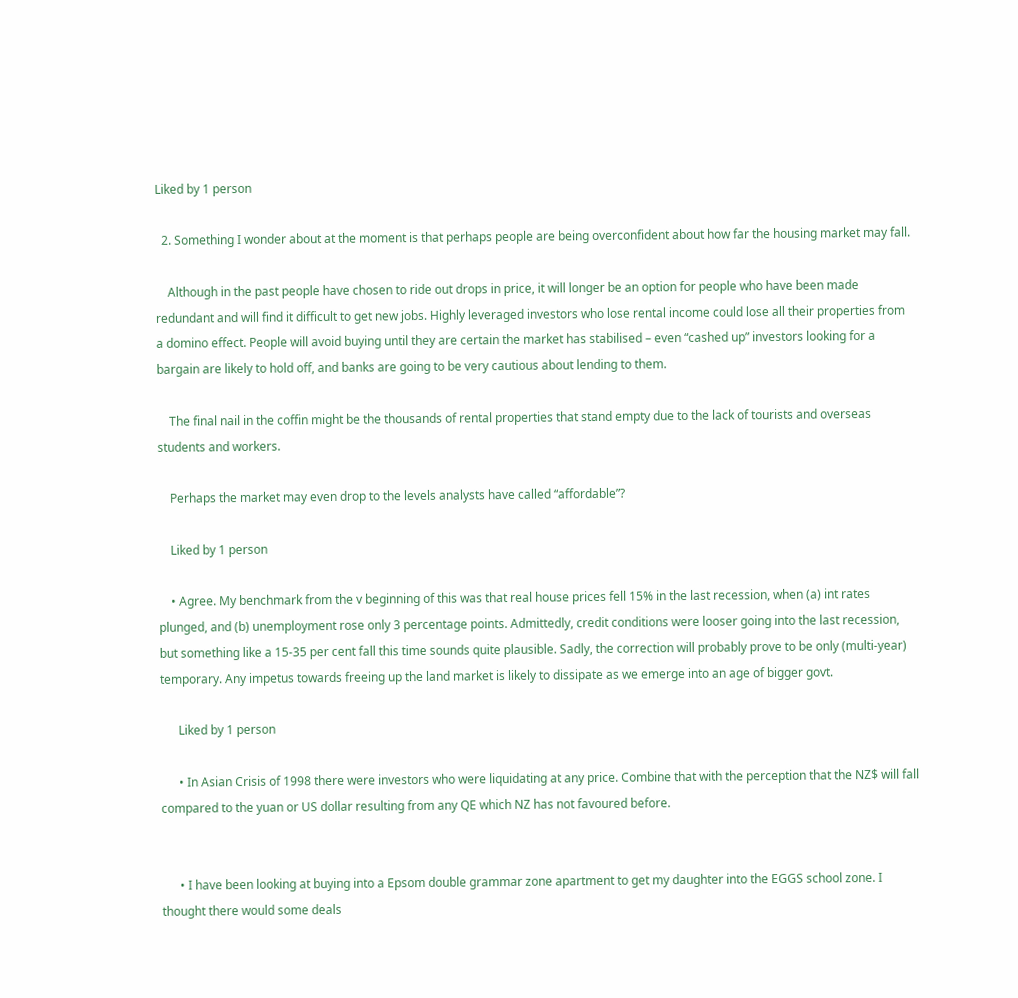Liked by 1 person

  2. Something I wonder about at the moment is that perhaps people are being overconfident about how far the housing market may fall.

    Although in the past people have chosen to ride out drops in price, it will longer be an option for people who have been made redundant and will find it difficult to get new jobs. Highly leveraged investors who lose rental income could lose all their properties from a domino effect. People will avoid buying until they are certain the market has stabilised – even “cashed up” investors looking for a bargain are likely to hold off, and banks are going to be very cautious about lending to them.

    The final nail in the coffin might be the thousands of rental properties that stand empty due to the lack of tourists and overseas students and workers.

    Perhaps the market may even drop to the levels analysts have called “affordable”?

    Liked by 1 person

    • Agree. My benchmark from the v beginning of this was that real house prices fell 15% in the last recession, when (a) int rates plunged, and (b) unemployment rose only 3 percentage points. Admittedly, credit conditions were looser going into the last recession, but something like a 15-35 per cent fall this time sounds quite plausible. Sadly, the correction will probably prove to be only (multi-year) temporary. Any impetus towards freeing up the land market is likely to dissipate as we emerge into an age of bigger govt.

      Liked by 1 person

      • In Asian Crisis of 1998 there were investors who were liquidating at any price. Combine that with the perception that the NZ$ will fall compared to the yuan or US dollar resulting from any QE which NZ has not favoured before.


      • I have been looking at buying into a Epsom double grammar zone apartment to get my daughter into the EGGS school zone. I thought there would some deals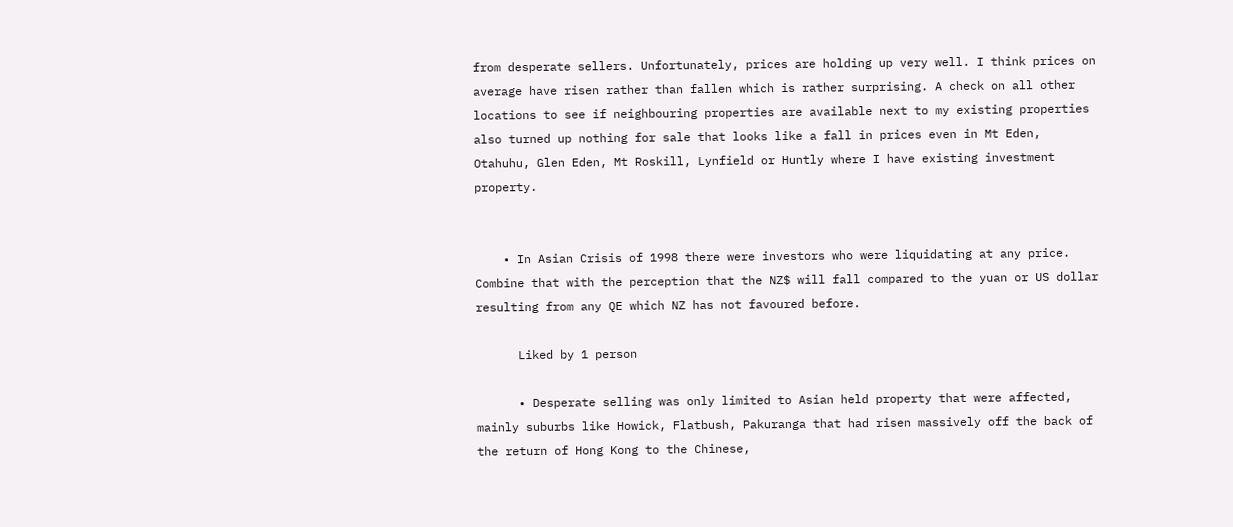from desperate sellers. Unfortunately, prices are holding up very well. I think prices on average have risen rather than fallen which is rather surprising. A check on all other locations to see if neighbouring properties are available next to my existing properties also turned up nothing for sale that looks like a fall in prices even in Mt Eden, Otahuhu, Glen Eden, Mt Roskill, Lynfield or Huntly where I have existing investment property.


    • In Asian Crisis of 1998 there were investors who were liquidating at any price. Combine that with the perception that the NZ$ will fall compared to the yuan or US dollar resulting from any QE which NZ has not favoured before.

      Liked by 1 person

      • Desperate selling was only limited to Asian held property that were affected, mainly suburbs like Howick, Flatbush, Pakuranga that had risen massively off the back of the return of Hong Kong to the Chinese,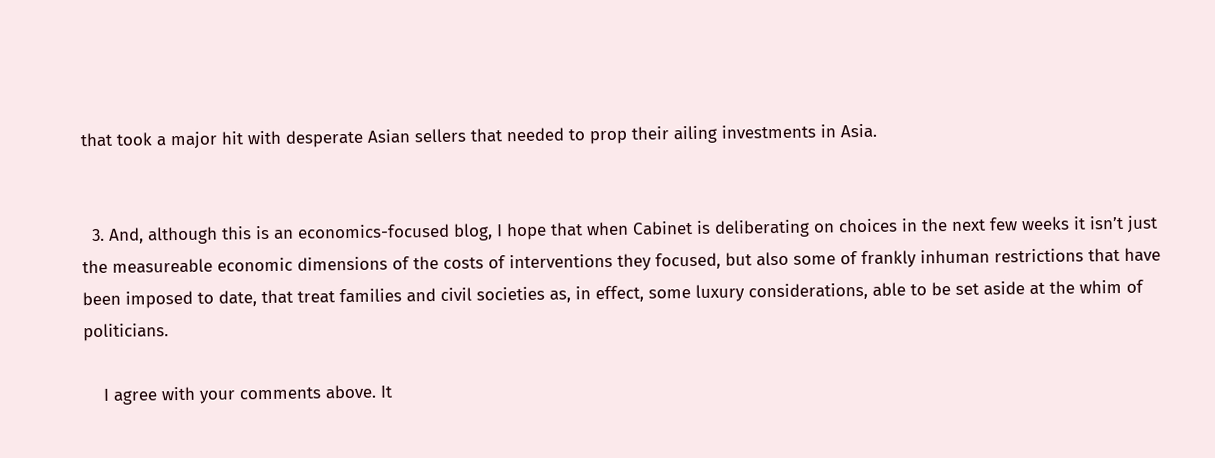that took a major hit with desperate Asian sellers that needed to prop their ailing investments in Asia.


  3. And, although this is an economics-focused blog, I hope that when Cabinet is deliberating on choices in the next few weeks it isn’t just the measureable economic dimensions of the costs of interventions they focused, but also some of frankly inhuman restrictions that have been imposed to date, that treat families and civil societies as, in effect, some luxury considerations, able to be set aside at the whim of politicians.

    I agree with your comments above. It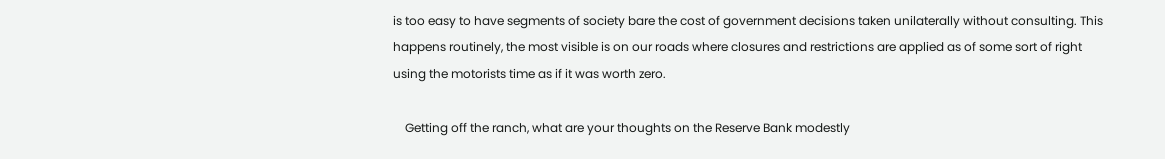is too easy to have segments of society bare the cost of government decisions taken unilaterally without consulting. This happens routinely, the most visible is on our roads where closures and restrictions are applied as of some sort of right using the motorists time as if it was worth zero.

    Getting off the ranch, what are your thoughts on the Reserve Bank modestly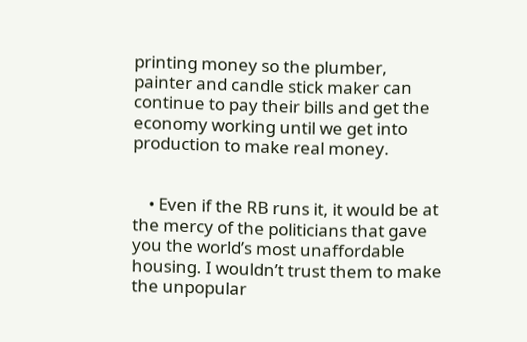printing money so the plumber, painter and candle stick maker can continue to pay their bills and get the economy working until we get into production to make real money.


    • Even if the RB runs it, it would be at the mercy of the politicians that gave you the world’s most unaffordable housing. I wouldn’t trust them to make the unpopular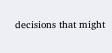decisions that might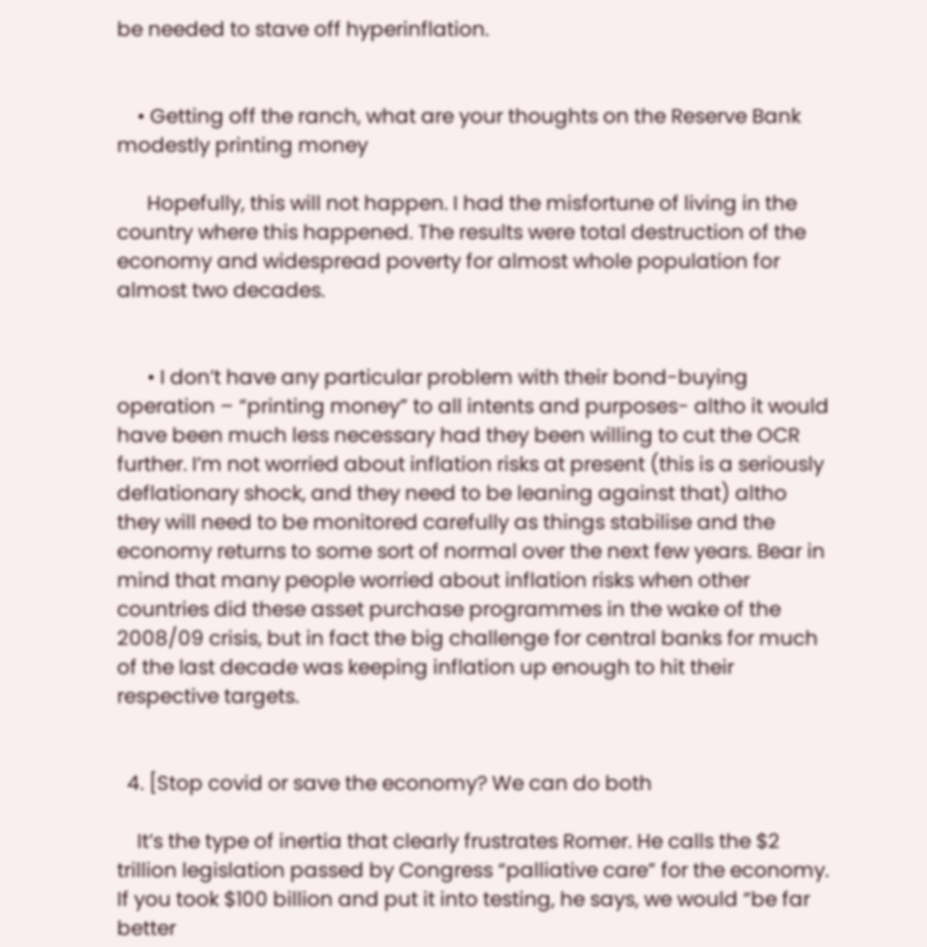be needed to stave off hyperinflation.


    • Getting off the ranch, what are your thoughts on the Reserve Bank modestly printing money

      Hopefully, this will not happen. I had the misfortune of living in the country where this happened. The results were total destruction of the economy and widespread poverty for almost whole population for almost two decades.


      • I don’t have any particular problem with their bond-buying operation – “printing money” to all intents and purposes- altho it would have been much less necessary had they been willing to cut the OCR further. I’m not worried about inflation risks at present (this is a seriously deflationary shock, and they need to be leaning against that) altho they will need to be monitored carefully as things stabilise and the economy returns to some sort of normal over the next few years. Bear in mind that many people worried about inflation risks when other countries did these asset purchase programmes in the wake of the 2008/09 crisis, but in fact the big challenge for central banks for much of the last decade was keeping inflation up enough to hit their respective targets.


  4. [Stop covid or save the economy? We can do both

    It’s the type of inertia that clearly frustrates Romer. He calls the $2 trillion legislation passed by Congress “palliative care” for the economy. If you took $100 billion and put it into testing, he says, we would “be far better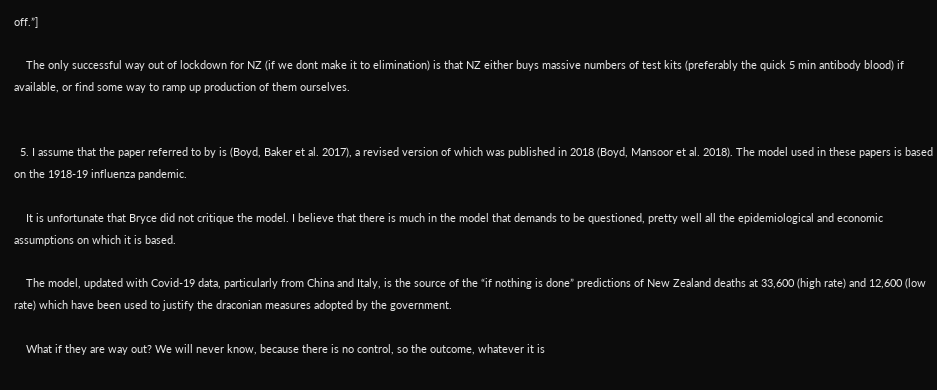off.”]

    The only successful way out of lockdown for NZ (if we dont make it to elimination) is that NZ either buys massive numbers of test kits (preferably the quick 5 min antibody blood) if available, or find some way to ramp up production of them ourselves.


  5. I assume that the paper referred to by is (Boyd, Baker et al. 2017), a revised version of which was published in 2018 (Boyd, Mansoor et al. 2018). The model used in these papers is based on the 1918-19 influenza pandemic.

    It is unfortunate that Bryce did not critique the model. I believe that there is much in the model that demands to be questioned, pretty well all the epidemiological and economic assumptions on which it is based.

    The model, updated with Covid-19 data, particularly from China and Italy, is the source of the “if nothing is done” predictions of New Zealand deaths at 33,600 (high rate) and 12,600 (low rate) which have been used to justify the draconian measures adopted by the government.

    What if they are way out? We will never know, because there is no control, so the outcome, whatever it is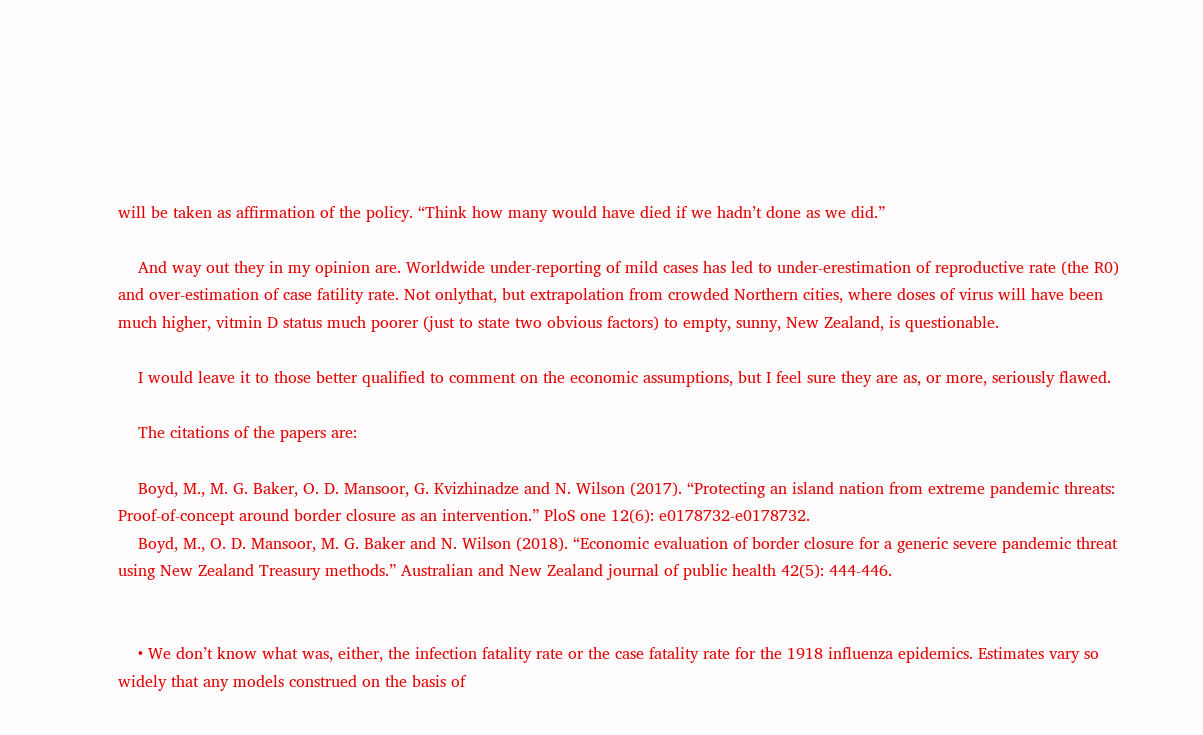will be taken as affirmation of the policy. “Think how many would have died if we hadn’t done as we did.”

    And way out they in my opinion are. Worldwide under-reporting of mild cases has led to under-erestimation of reproductive rate (the R0) and over-estimation of case fatility rate. Not onlythat, but extrapolation from crowded Northern cities, where doses of virus will have been much higher, vitmin D status much poorer (just to state two obvious factors) to empty, sunny, New Zealand, is questionable.

    I would leave it to those better qualified to comment on the economic assumptions, but I feel sure they are as, or more, seriously flawed.

    The citations of the papers are:

    Boyd, M., M. G. Baker, O. D. Mansoor, G. Kvizhinadze and N. Wilson (2017). “Protecting an island nation from extreme pandemic threats: Proof-of-concept around border closure as an intervention.” PloS one 12(6): e0178732-e0178732.
    Boyd, M., O. D. Mansoor, M. G. Baker and N. Wilson (2018). “Economic evaluation of border closure for a generic severe pandemic threat using New Zealand Treasury methods.” Australian and New Zealand journal of public health 42(5): 444-446.


    • We don’t know what was, either, the infection fatality rate or the case fatality rate for the 1918 influenza epidemics. Estimates vary so widely that any models construed on the basis of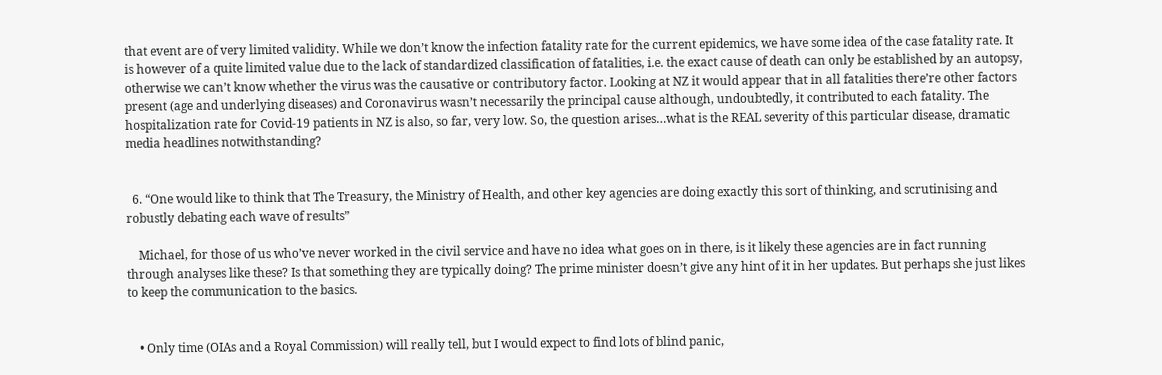that event are of very limited validity. While we don’t know the infection fatality rate for the current epidemics, we have some idea of the case fatality rate. It is however of a quite limited value due to the lack of standardized classification of fatalities, i.e. the exact cause of death can only be established by an autopsy, otherwise we can’t know whether the virus was the causative or contributory factor. Looking at NZ it would appear that in all fatalities there’re other factors present (age and underlying diseases) and Coronavirus wasn’t necessarily the principal cause although, undoubtedly, it contributed to each fatality. The hospitalization rate for Covid-19 patients in NZ is also, so far, very low. So, the question arises…what is the REAL severity of this particular disease, dramatic media headlines notwithstanding?


  6. “One would like to think that The Treasury, the Ministry of Health, and other key agencies are doing exactly this sort of thinking, and scrutinising and robustly debating each wave of results”

    Michael, for those of us who’ve never worked in the civil service and have no idea what goes on in there, is it likely these agencies are in fact running through analyses like these? Is that something they are typically doing? The prime minister doesn’t give any hint of it in her updates. But perhaps she just likes to keep the communication to the basics.


    • Only time (OIAs and a Royal Commission) will really tell, but I would expect to find lots of blind panic,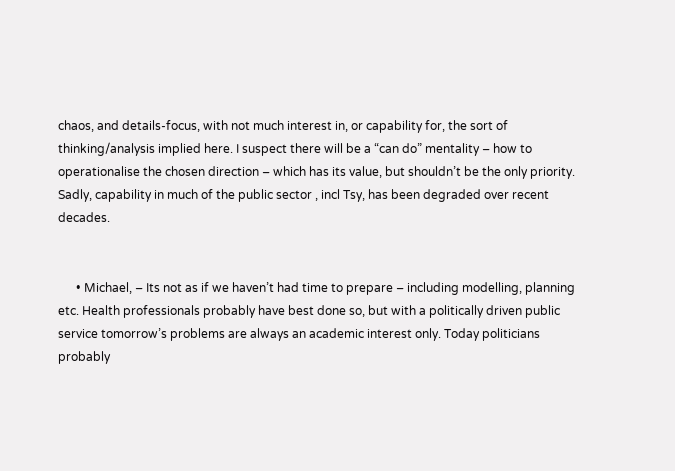chaos, and details-focus, with not much interest in, or capability for, the sort of thinking/analysis implied here. I suspect there will be a “can do” mentality – how to operationalise the chosen direction – which has its value, but shouldn’t be the only priority. Sadly, capability in much of the public sector , incl Tsy, has been degraded over recent decades.


      • Michael, – Its not as if we haven’t had time to prepare – including modelling, planning etc. Health professionals probably have best done so, but with a politically driven public service tomorrow’s problems are always an academic interest only. Today politicians probably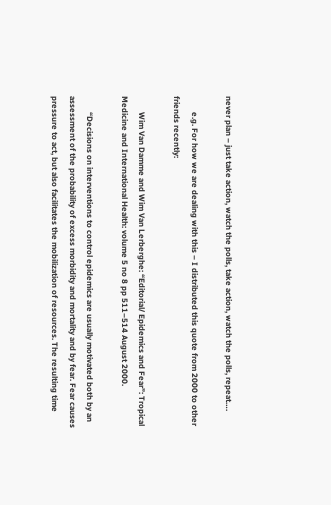never plan – just take action, watch the polls, take action, watch the polls, repeat….

        e.g. For how we are dealing with this – I distributed this quote from 2000 to other friends recently:

        Wim Van Damme and Wim Van Lerberghe: “Editorial/ Epidemics and Fear”: Tropical Medicine and International Health: volume 5 no 8 pp 511–514 August 2000.

        “Decisions on interventions to control epidemics are usually motivated both by an assessment of the probability of excess morbidity and mortality and by fear. Fear causes pressure to act, but also facilitates the mobilization of resources. The resulting time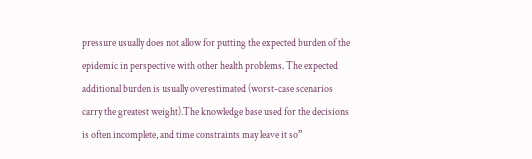pressure usually does not allow for putting the expected burden of the epidemic in perspective with other health problems. The expected additional burden is usually overestimated (worst-case scenarios carry the greatest weight).The knowledge base used for the decisions is often incomplete, and time constraints may leave it so”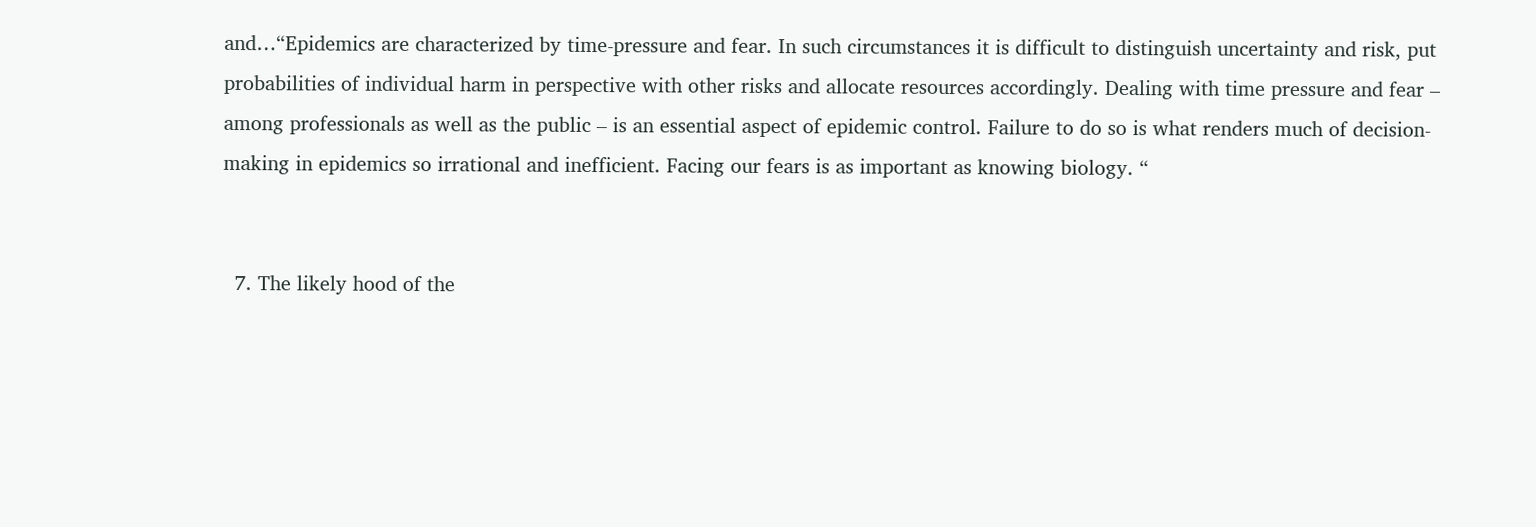and…“Epidemics are characterized by time-pressure and fear. In such circumstances it is difficult to distinguish uncertainty and risk, put probabilities of individual harm in perspective with other risks and allocate resources accordingly. Dealing with time pressure and fear – among professionals as well as the public – is an essential aspect of epidemic control. Failure to do so is what renders much of decision-making in epidemics so irrational and inefficient. Facing our fears is as important as knowing biology. “


  7. The likely hood of the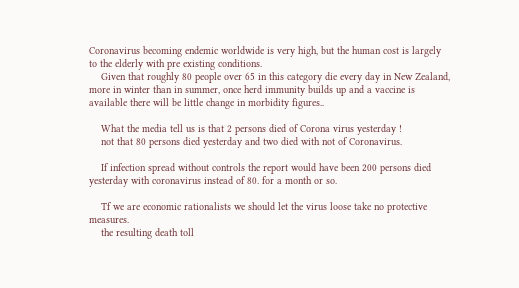Coronavirus becoming endemic worldwide is very high, but the human cost is largely to the elderly with pre existing conditions.
    Given that roughly 80 people over 65 in this category die every day in New Zealand, more in winter than in summer, once herd immunity builds up and a vaccine is available there will be little change in morbidity figures..

    What the media tell us is that 2 persons died of Corona virus yesterday !
    not that 80 persons died yesterday and two died with not of Coronavirus.

    If infection spread without controls the report would have been 200 persons died yesterday with coronavirus instead of 80. for a month or so.

    Tf we are economic rationalists we should let the virus loose take no protective measures.
    the resulting death toll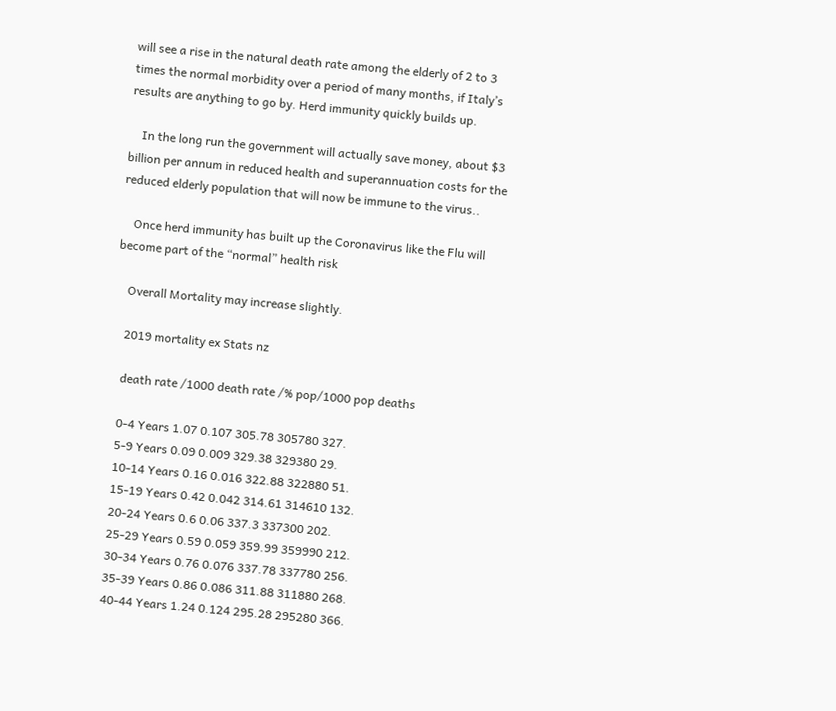will see a rise in the natural death rate among the elderly of 2 to 3 times the normal morbidity over a period of many months, if Italy’s results are anything to go by. Herd immunity quickly builds up.

    In the long run the government will actually save money, about $3 billion per annum in reduced health and superannuation costs for the reduced elderly population that will now be immune to the virus..

    Once herd immunity has built up the Coronavirus like the Flu will become part of the “normal” health risk

    Overall Mortality may increase slightly.

    2019 mortality ex Stats nz

    death rate /1000 death rate /% pop/1000 pop deaths

    0-4 Years 1.07 0.107 305.78 305780 327.
    5-9 Years 0.09 0.009 329.38 329380 29.
    10-14 Years 0.16 0.016 322.88 322880 51.
    15-19 Years 0.42 0.042 314.61 314610 132.
    20-24 Years 0.6 0.06 337.3 337300 202.
    25-29 Years 0.59 0.059 359.99 359990 212.
    30-34 Years 0.76 0.076 337.78 337780 256.
    35-39 Years 0.86 0.086 311.88 311880 268.
    40-44 Years 1.24 0.124 295.28 295280 366.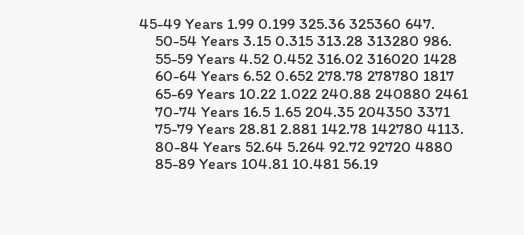45-49 Years 1.99 0.199 325.36 325360 647.
    50-54 Years 3.15 0.315 313.28 313280 986.
    55-59 Years 4.52 0.452 316.02 316020 1428
    60-64 Years 6.52 0.652 278.78 278780 1817
    65-69 Years 10.22 1.022 240.88 240880 2461
    70-74 Years 16.5 1.65 204.35 204350 3371
    75-79 Years 28.81 2.881 142.78 142780 4113.
    80-84 Years 52.64 5.264 92.72 92720 4880
    85-89 Years 104.81 10.481 56.19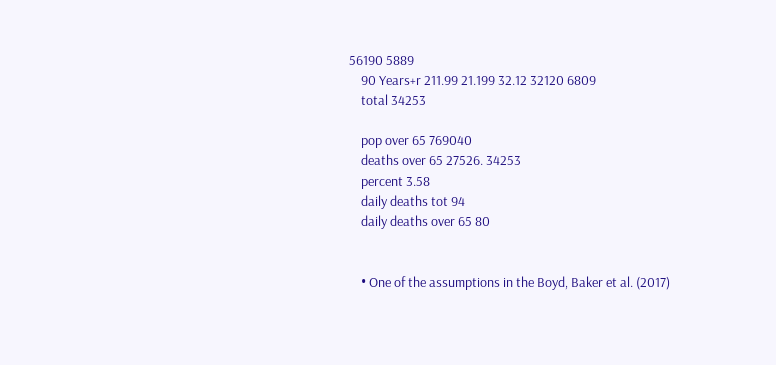56190 5889
    90 Years+r 211.99 21.199 32.12 32120 6809
    total 34253

    pop over 65 769040
    deaths over 65 27526. 34253
    percent 3.58
    daily deaths tot 94
    daily deaths over 65 80


    • One of the assumptions in the Boyd, Baker et al. (2017)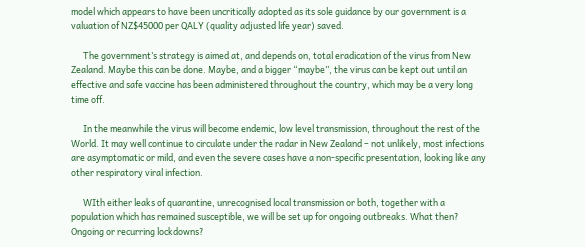model which appears to have been uncritically adopted as its sole guidance by our government is a valuation of NZ$45000 per QALY (quality adjusted life year) saved.

      The government’s strategy is aimed at, and depends on, total eradication of the virus from New Zealand. Maybe this can be done. Maybe, and a bigger “maybe”, the virus can be kept out until an effective and safe vaccine has been administered throughout the country, which may be a very long time off.

      In the meanwhile the virus will become endemic, low level transmission, throughout the rest of the World. It may well continue to circulate under the radar in New Zealand – not unlikely, most infections are asymptomatic or mild, and even the severe cases have a non-specific presentation, looking like any other respiratory viral infection.

      WIth either leaks of quarantine, unrecognised local transmission or both, together with a population which has remained susceptible, we will be set up for ongoing outbreaks. What then? Ongoing or recurring lockdowns?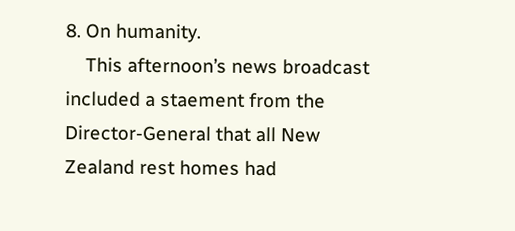8. On humanity.
    This afternoon’s news broadcast included a staement from the Director-General that all New Zealand rest homes had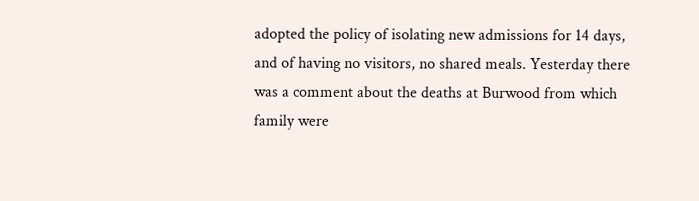adopted the policy of isolating new admissions for 14 days, and of having no visitors, no shared meals. Yesterday there was a comment about the deaths at Burwood from which family were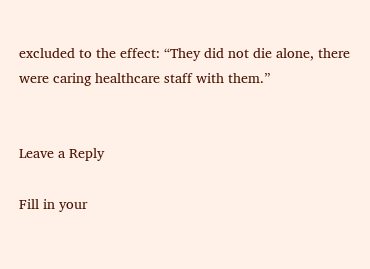excluded to the effect: “They did not die alone, there were caring healthcare staff with them.”


Leave a Reply

Fill in your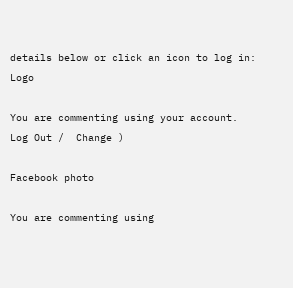details below or click an icon to log in: Logo

You are commenting using your account. Log Out /  Change )

Facebook photo

You are commenting using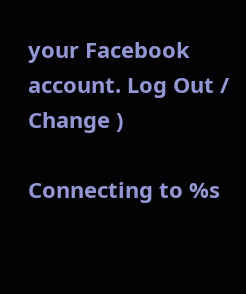your Facebook account. Log Out /  Change )

Connecting to %s